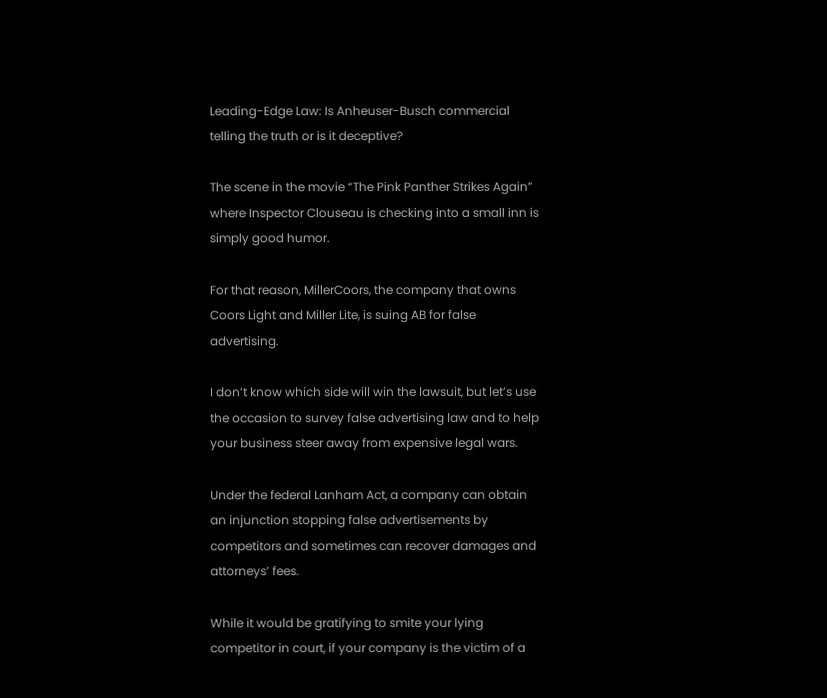Leading-Edge Law: Is Anheuser-Busch commercial telling the truth or is it deceptive?

The scene in the movie “The Pink Panther Strikes Again” where Inspector Clouseau is checking into a small inn is simply good humor.

For that reason, MillerCoors, the company that owns Coors Light and Miller Lite, is suing AB for false advertising.

I don’t know which side will win the lawsuit, but let’s use the occasion to survey false advertising law and to help your business steer away from expensive legal wars.

Under the federal Lanham Act, a company can obtain an injunction stopping false advertisements by competitors and sometimes can recover damages and attorneys’ fees.

While it would be gratifying to smite your lying competitor in court, if your company is the victim of a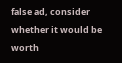false ad, consider whether it would be worth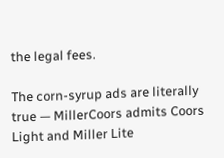the legal fees.

The corn-syrup ads are literally true — MillerCoors admits Coors Light and Miller Lite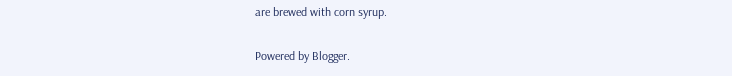are brewed with corn syrup.

Powered by Blogger.